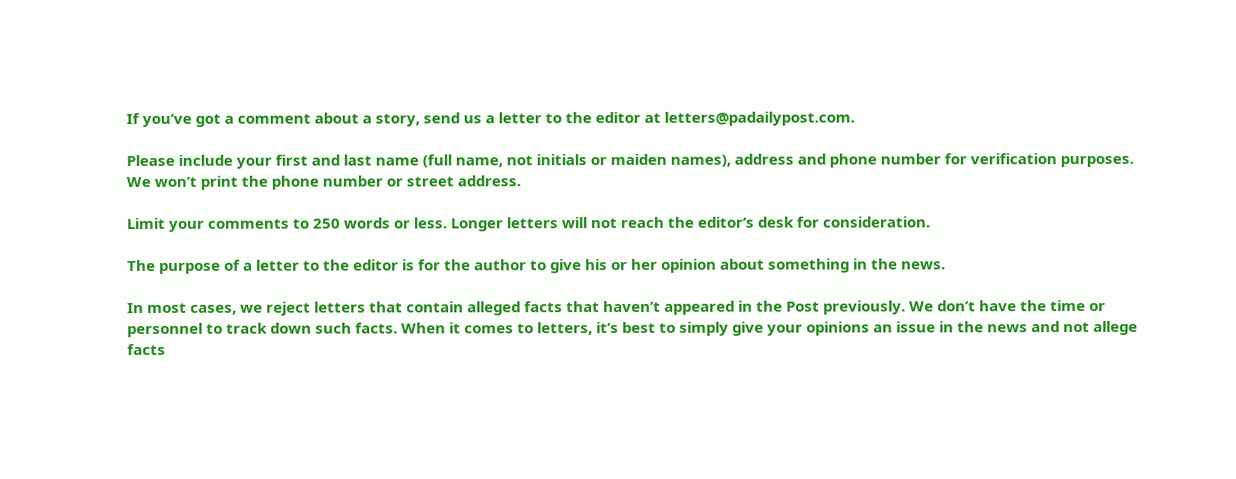If you’ve got a comment about a story, send us a letter to the editor at letters@padailypost.com.

Please include your first and last name (full name, not initials or maiden names), address and phone number for verification purposes. We won’t print the phone number or street address.

Limit your comments to 250 words or less. Longer letters will not reach the editor’s desk for consideration.

The purpose of a letter to the editor is for the author to give his or her opinion about something in the news.

In most cases, we reject letters that contain alleged facts that haven’t appeared in the Post previously. We don’t have the time or personnel to track down such facts. When it comes to letters, it’s best to simply give your opinions an issue in the news and not allege facts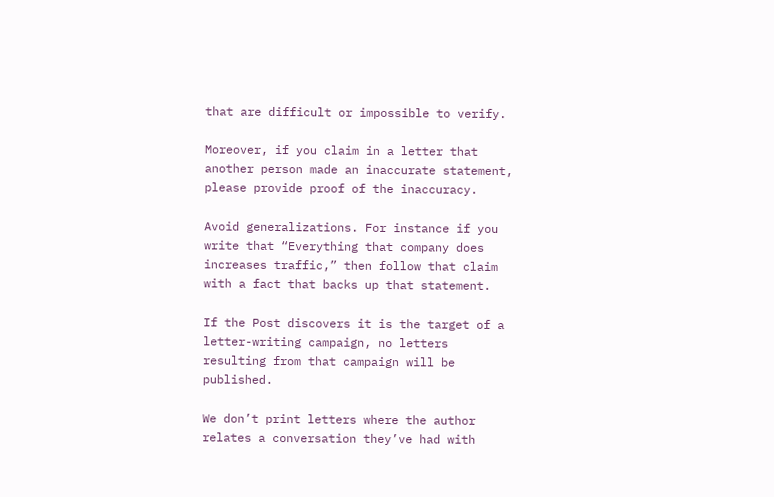that are difficult or impossible to verify.

Moreover, if you claim in a letter that another person made an inaccurate statement, please provide proof of the inaccuracy.

Avoid generalizations. For instance if you write that “Everything that company does increases traffic,” then follow that claim with a fact that backs up that statement.

If the Post discovers it is the target of a letter-writing campaign, no letters resulting from that campaign will be published.

We don’t print letters where the author relates a conversation they’ve had with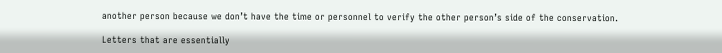another person because we don’t have the time or personnel to verify the other person’s side of the conservation.

Letters that are essentially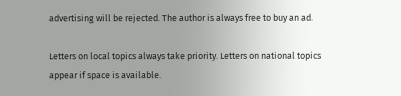advertising will be rejected. The author is always free to buy an ad.

Letters on local topics always take priority. Letters on national topics appear if space is available.